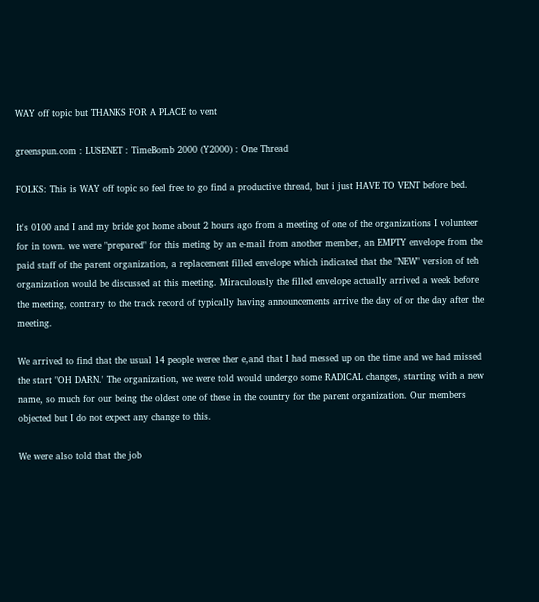WAY off topic but THANKS FOR A PLACE to vent

greenspun.com : LUSENET : TimeBomb 2000 (Y2000) : One Thread

FOLKS: This is WAY off topic so feel free to go find a productive thread, but i just HAVE TO VENT before bed.

It's 0100 and I and my bride got home about 2 hours ago from a meeting of one of the organizations I volunteer for in town. we were "prepared" for this meting by an e-mail from another member, an EMPTY envelope from the paid staff of the parent organization, a replacement filled envelope which indicated that the "NEW" version of teh organization would be discussed at this meeting. Miraculously the filled envelope actually arrived a week before the meeting, contrary to the track record of typically having announcements arrive the day of or the day after the meeting.

We arrived to find that the usual 14 people weree ther e,and that I had messed up on the time and we had missed the start "OH DARN.' The organization, we were told would undergo some RADICAL changes, starting with a new name, so much for our being the oldest one of these in the country for the parent organization. Our members objected but I do not expect any change to this.

We were also told that the job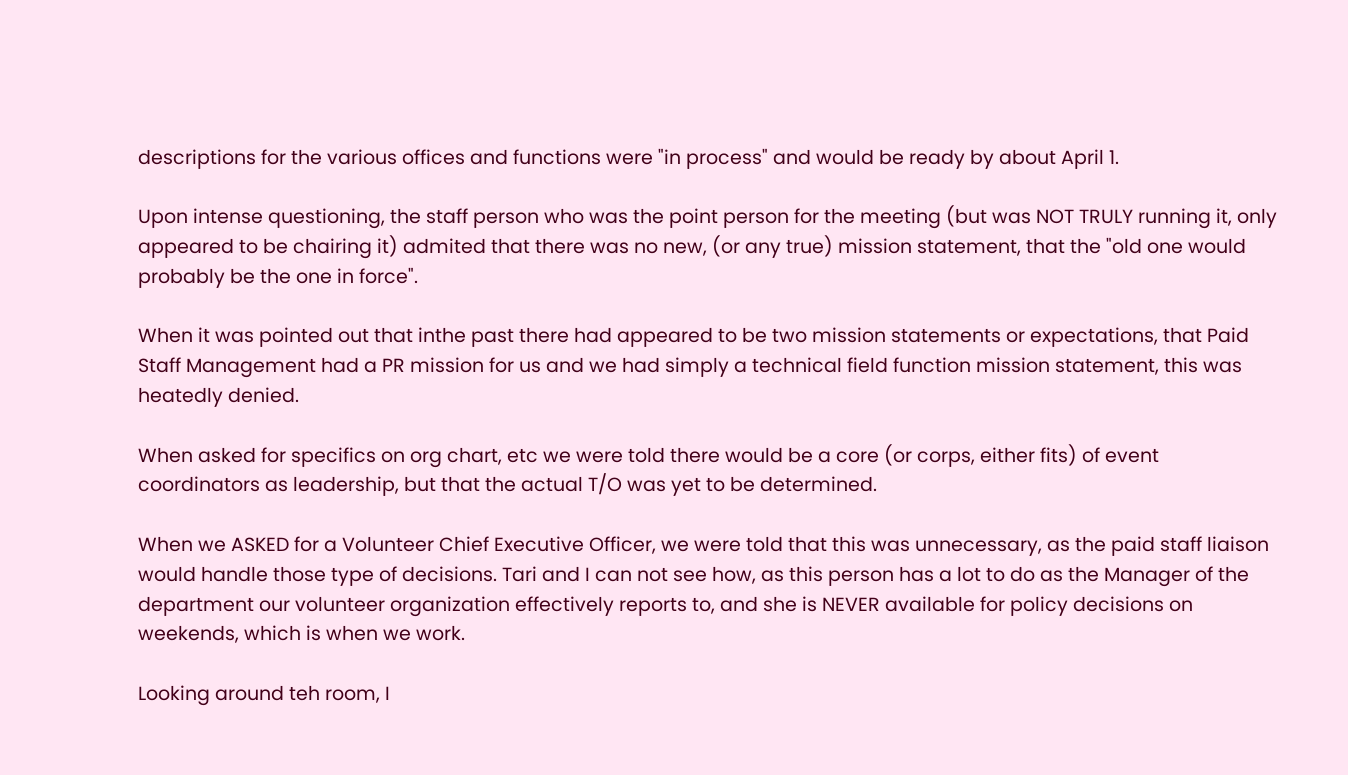descriptions for the various offices and functions were "in process" and would be ready by about April 1.

Upon intense questioning, the staff person who was the point person for the meeting (but was NOT TRULY running it, only appeared to be chairing it) admited that there was no new, (or any true) mission statement, that the "old one would probably be the one in force".

When it was pointed out that inthe past there had appeared to be two mission statements or expectations, that Paid Staff Management had a PR mission for us and we had simply a technical field function mission statement, this was heatedly denied.

When asked for specifics on org chart, etc we were told there would be a core (or corps, either fits) of event coordinators as leadership, but that the actual T/O was yet to be determined.

When we ASKED for a Volunteer Chief Executive Officer, we were told that this was unnecessary, as the paid staff liaison would handle those type of decisions. Tari and I can not see how, as this person has a lot to do as the Manager of the department our volunteer organization effectively reports to, and she is NEVER available for policy decisions on weekends, which is when we work.

Looking around teh room, I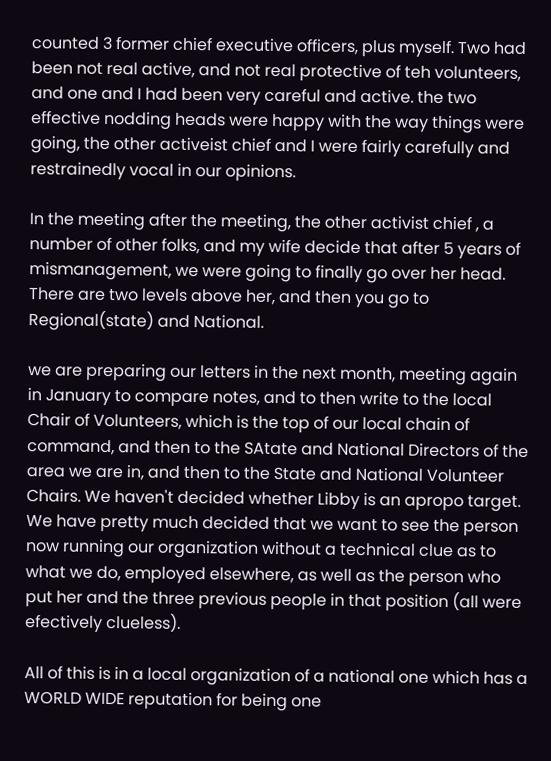counted 3 former chief executive officers, plus myself. Two had been not real active, and not real protective of teh volunteers, and one and I had been very careful and active. the two effective nodding heads were happy with the way things were going, the other activeist chief and I were fairly carefully and restrainedly vocal in our opinions.

In the meeting after the meeting, the other activist chief , a number of other folks, and my wife decide that after 5 years of mismanagement, we were going to finally go over her head. There are two levels above her, and then you go to Regional(state) and National.

we are preparing our letters in the next month, meeting again in January to compare notes, and to then write to the local Chair of Volunteers, which is the top of our local chain of command, and then to the SAtate and National Directors of the area we are in, and then to the State and National Volunteer Chairs. We haven't decided whether Libby is an apropo target. We have pretty much decided that we want to see the person now running our organization without a technical clue as to what we do, employed elsewhere, as well as the person who put her and the three previous people in that position (all were efectively clueless).

All of this is in a local organization of a national one which has a WORLD WIDE reputation for being one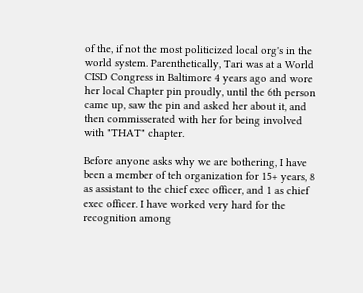of the, if not the most politicized local org's in the world system. Parenthetically, Tari was at a World CISD Congress in Baltimore 4 years ago and wore her local Chapter pin proudly, until the 6th person came up, saw the pin and asked her about it, and then commisserated with her for being involved with "THAT" chapter.

Before anyone asks why we are bothering, I have been a member of teh organization for 15+ years, 8 as assistant to the chief exec officer, and 1 as chief exec officer. I have worked very hard for the recognition among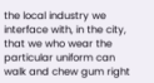the local industry we interface with, in the city, that we who wear the particular uniform can walk and chew gum right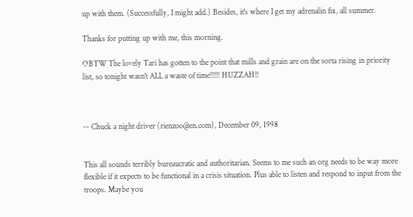up with them. (Successfully, I might add.) Besides, it's where I get my adrenalin fix, all summer.

Thanks for putting up with me, this morning.

OBTW The lovely Tari has gotten to the point that mills and grain are on the sorta rising in priority list, so tonight wasn't ALL a waste of time!!!!! HUZZAH!!



-- Chuck a night driver (rienzoo@en.com), December 09, 1998


This all sounds terribly bureaucratic and authoritarian. Seems to me such an org needs to be way more flexible if it expects to be functional in a crisis situation. Plus able to listen and respond to input from the troops. Maybe you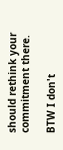should rethink your commitment there.

BTW I don't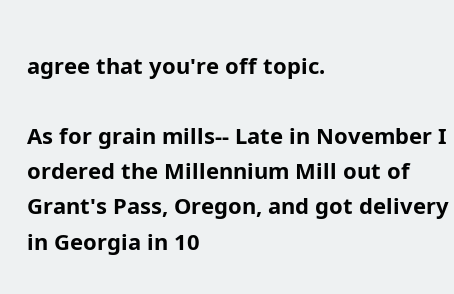agree that you're off topic.

As for grain mills-- Late in November I ordered the Millennium Mill out of Grant's Pass, Oregon, and got delivery in Georgia in 10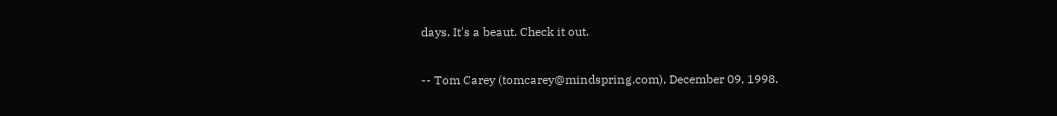days. It's a beaut. Check it out.

-- Tom Carey (tomcarey@mindspring.com), December 09, 1998.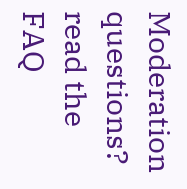Moderation questions? read the FAQ